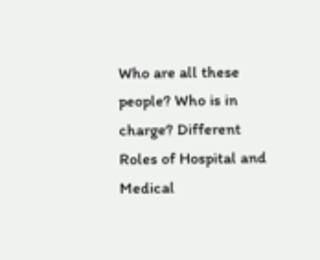Who are all these people? Who is in charge? Different Roles of Hospital and Medical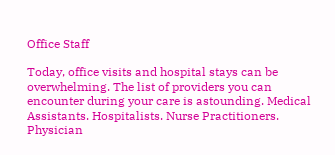Office Staff

Today, office visits and hospital stays can be overwhelming. The list of providers you can encounter during your care is astounding. Medical Assistants. Hospitalists. Nurse Practitioners. Physician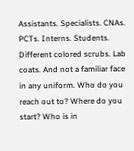Assistants. Specialists. CNAs. PCTs. Interns. Students. Different colored scrubs. Lab coats. And not a familiar face in any uniform. Who do you reach out to? Where do you start? Who is in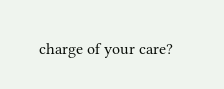charge of your care?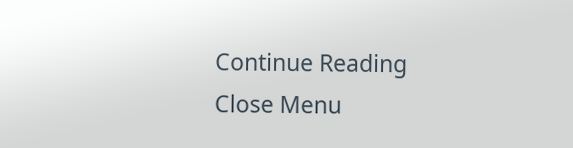Continue Reading
Close Menu